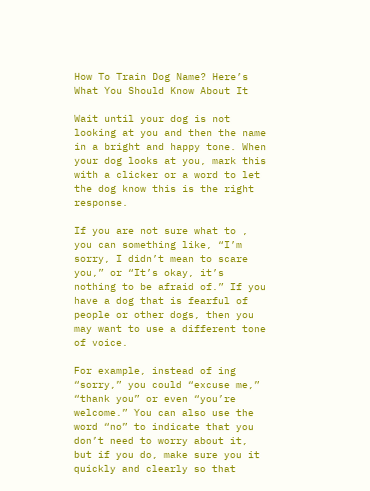How To Train Dog Name? Here’s What You Should Know About It

Wait until your dog is not looking at you and then the name in a bright and happy tone. When your dog looks at you, mark this with a clicker or a word to let the dog know this is the right response.

If you are not sure what to , you can something like, “I’m sorry, I didn’t mean to scare you,” or “It’s okay, it’s nothing to be afraid of.” If you have a dog that is fearful of people or other dogs, then you may want to use a different tone of voice.

For example, instead of ing “sorry,” you could “excuse me,” “thank you” or even “you’re welcome.” You can also use the word “no” to indicate that you don’t need to worry about it, but if you do, make sure you it quickly and clearly so that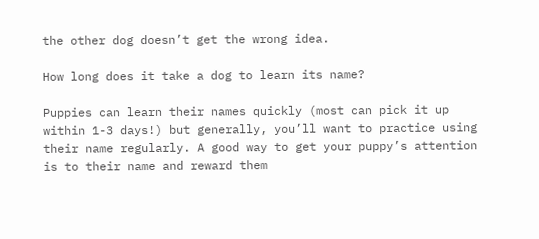the other dog doesn’t get the wrong idea.

How long does it take a dog to learn its name?

Puppies can learn their names quickly (most can pick it up within 1-3 days!) but generally, you’ll want to practice using their name regularly. A good way to get your puppy’s attention is to their name and reward them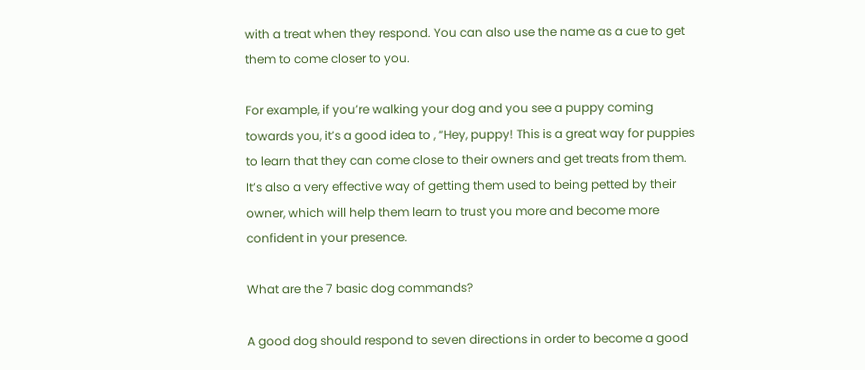with a treat when they respond. You can also use the name as a cue to get them to come closer to you.

For example, if you’re walking your dog and you see a puppy coming towards you, it’s a good idea to , “Hey, puppy! This is a great way for puppies to learn that they can come close to their owners and get treats from them. It’s also a very effective way of getting them used to being petted by their owner, which will help them learn to trust you more and become more confident in your presence.

What are the 7 basic dog commands?

A good dog should respond to seven directions in order to become a good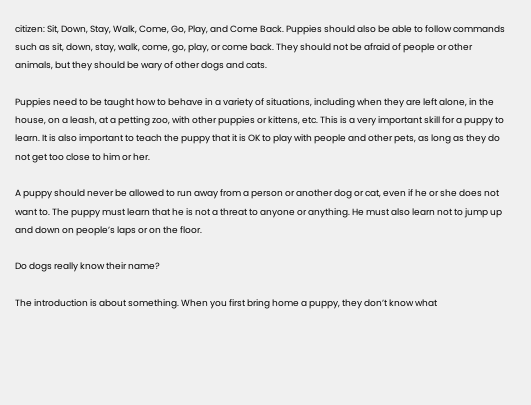citizen: Sit, Down, Stay, Walk, Come, Go, Play, and Come Back. Puppies should also be able to follow commands such as sit, down, stay, walk, come, go, play, or come back. They should not be afraid of people or other animals, but they should be wary of other dogs and cats.

Puppies need to be taught how to behave in a variety of situations, including when they are left alone, in the house, on a leash, at a petting zoo, with other puppies or kittens, etc. This is a very important skill for a puppy to learn. It is also important to teach the puppy that it is OK to play with people and other pets, as long as they do not get too close to him or her.

A puppy should never be allowed to run away from a person or another dog or cat, even if he or she does not want to. The puppy must learn that he is not a threat to anyone or anything. He must also learn not to jump up and down on people’s laps or on the floor.

Do dogs really know their name?

The introduction is about something. When you first bring home a puppy, they don’t know what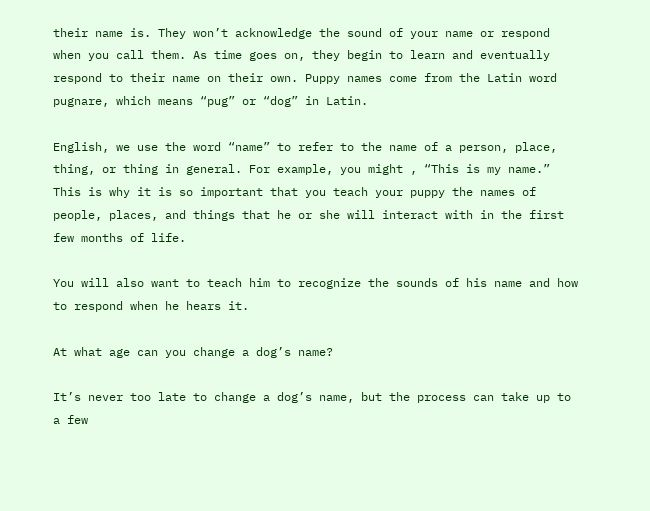their name is. They won’t acknowledge the sound of your name or respond when you call them. As time goes on, they begin to learn and eventually respond to their name on their own. Puppy names come from the Latin word pugnare, which means “pug” or “dog” in Latin.

English, we use the word “name” to refer to the name of a person, place, thing, or thing in general. For example, you might , “This is my name.” This is why it is so important that you teach your puppy the names of people, places, and things that he or she will interact with in the first few months of life.

You will also want to teach him to recognize the sounds of his name and how to respond when he hears it.

At what age can you change a dog’s name?

It’s never too late to change a dog’s name, but the process can take up to a few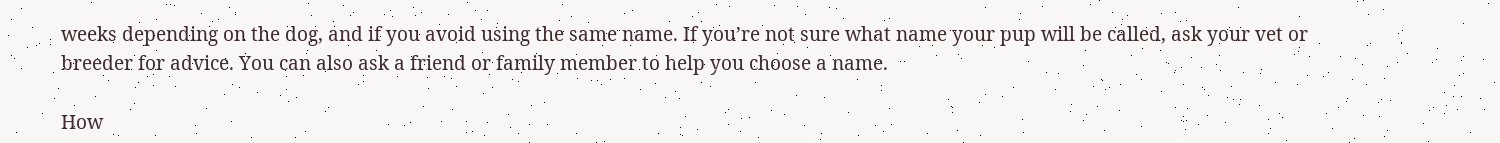weeks depending on the dog, and if you avoid using the same name. If you’re not sure what name your pup will be called, ask your vet or breeder for advice. You can also ask a friend or family member to help you choose a name.

How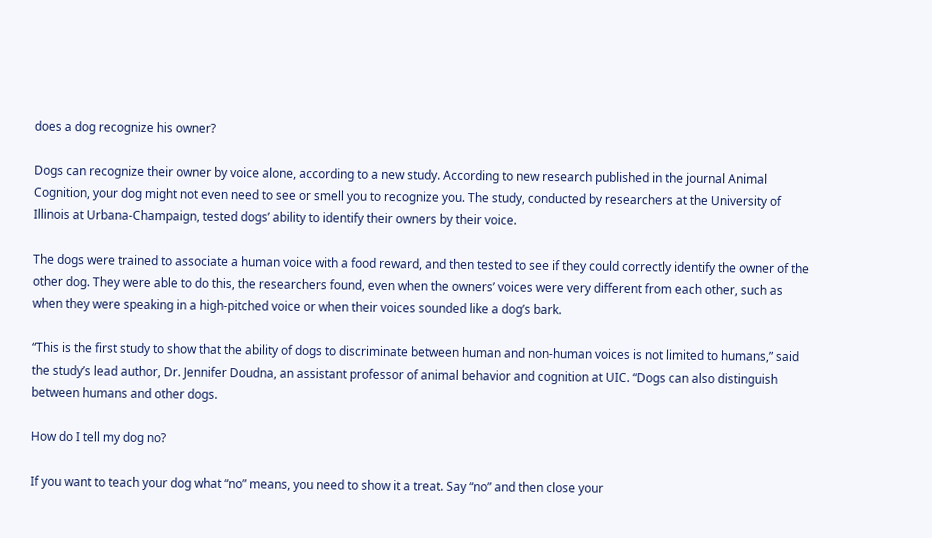does a dog recognize his owner?

Dogs can recognize their owner by voice alone, according to a new study. According to new research published in the journal Animal Cognition, your dog might not even need to see or smell you to recognize you. The study, conducted by researchers at the University of Illinois at Urbana-Champaign, tested dogs’ ability to identify their owners by their voice.

The dogs were trained to associate a human voice with a food reward, and then tested to see if they could correctly identify the owner of the other dog. They were able to do this, the researchers found, even when the owners’ voices were very different from each other, such as when they were speaking in a high-pitched voice or when their voices sounded like a dog’s bark.

“This is the first study to show that the ability of dogs to discriminate between human and non-human voices is not limited to humans,” said the study’s lead author, Dr. Jennifer Doudna, an assistant professor of animal behavior and cognition at UIC. “Dogs can also distinguish between humans and other dogs.

How do I tell my dog no?

If you want to teach your dog what “no” means, you need to show it a treat. Say “no” and then close your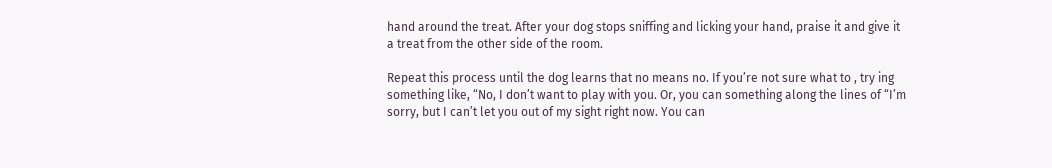hand around the treat. After your dog stops sniffing and licking your hand, praise it and give it a treat from the other side of the room.

Repeat this process until the dog learns that no means no. If you’re not sure what to , try ing something like, “No, I don’t want to play with you. Or, you can something along the lines of “I’m sorry, but I can’t let you out of my sight right now. You can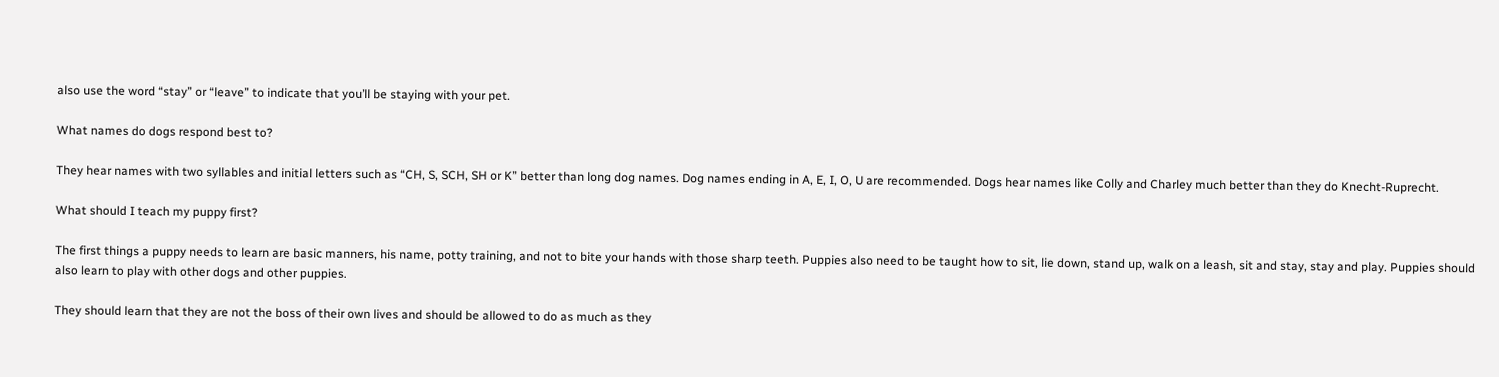also use the word “stay” or “leave” to indicate that you’ll be staying with your pet.

What names do dogs respond best to?

They hear names with two syllables and initial letters such as “CH, S, SCH, SH or K” better than long dog names. Dog names ending in A, E, I, O, U are recommended. Dogs hear names like Colly and Charley much better than they do Knecht-Ruprecht.

What should I teach my puppy first?

The first things a puppy needs to learn are basic manners, his name, potty training, and not to bite your hands with those sharp teeth. Puppies also need to be taught how to sit, lie down, stand up, walk on a leash, sit and stay, stay and play. Puppies should also learn to play with other dogs and other puppies.

They should learn that they are not the boss of their own lives and should be allowed to do as much as they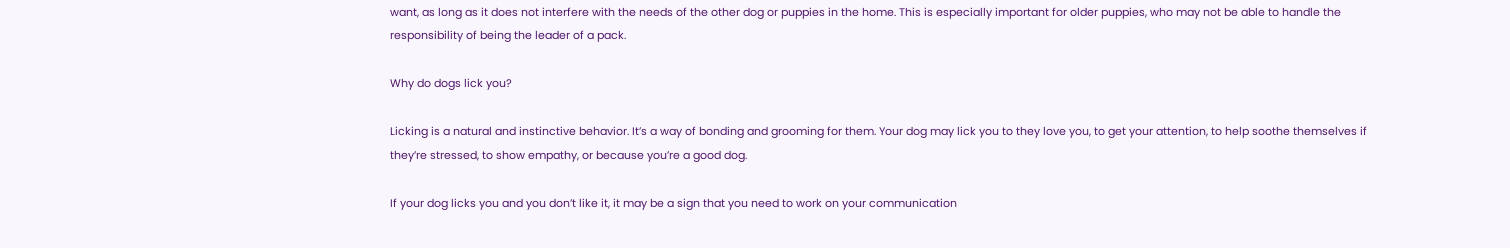want, as long as it does not interfere with the needs of the other dog or puppies in the home. This is especially important for older puppies, who may not be able to handle the responsibility of being the leader of a pack.

Why do dogs lick you?

Licking is a natural and instinctive behavior. It’s a way of bonding and grooming for them. Your dog may lick you to they love you, to get your attention, to help soothe themselves if they’re stressed, to show empathy, or because you’re a good dog.

If your dog licks you and you don’t like it, it may be a sign that you need to work on your communication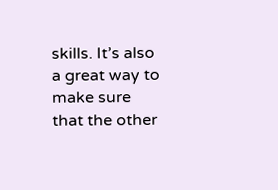skills. It’s also a great way to make sure that the other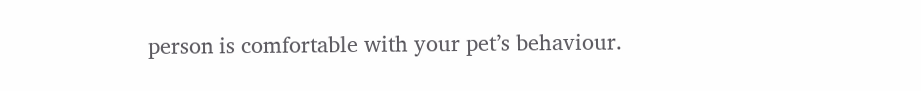person is comfortable with your pet’s behaviour.